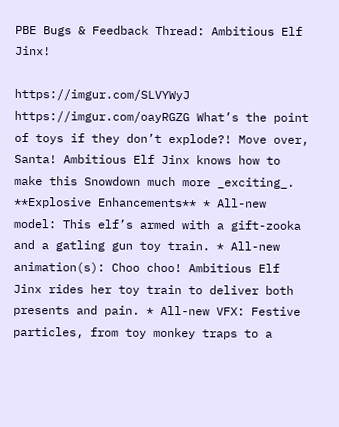PBE Bugs & Feedback Thread: Ambitious Elf Jinx!

https://imgur.com/SLVYWyJ https://imgur.com/oayRGZG What’s the point of toys if they don’t explode?! Move over, Santa! Ambitious Elf Jinx knows how to make this Snowdown much more _exciting_. **Explosive Enhancements** * All-new model: This elf’s armed with a gift-zooka and a gatling gun toy train. * All-new animation(s): Choo choo! Ambitious Elf Jinx rides her toy train to deliver both presents and pain. * All-new VFX: Festive particles, from toy monkey traps to a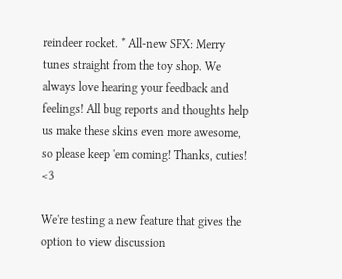reindeer rocket. * All-new SFX: Merry tunes straight from the toy shop. We always love hearing your feedback and feelings! All bug reports and thoughts help us make these skins even more awesome, so please keep 'em coming! Thanks, cuties! <3

We're testing a new feature that gives the option to view discussion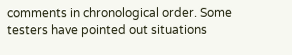comments in chronological order. Some testers have pointed out situations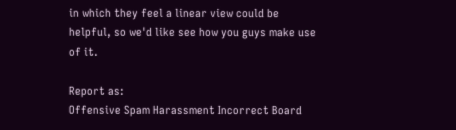in which they feel a linear view could be helpful, so we'd like see how you guys make use of it.

Report as:
Offensive Spam Harassment Incorrect Board